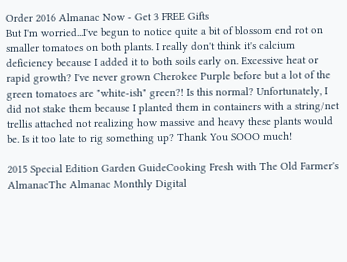Order 2016 Almanac Now - Get 3 FREE Gifts
But I'm worried...I've begun to notice quite a bit of blossom end rot on smaller tomatoes on both plants. I really don't think it's calcium deficiency because I added it to both soils early on. Excessive heat or rapid growth? I've never grown Cherokee Purple before but a lot of the green tomatoes are "white-ish" green?! Is this normal? Unfortunately, I did not stake them because I planted them in containers with a string/net trellis attached not realizing how massive and heavy these plants would be. Is it too late to rig something up? Thank You SOOO much!

2015 Special Edition Garden GuideCooking Fresh with The Old Farmer's AlmanacThe Almanac Monthly Digital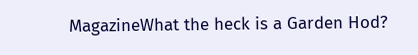MagazineWhat the heck is a Garden Hod?